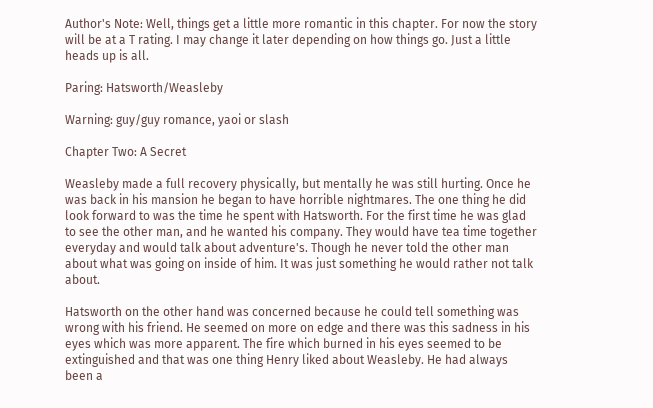Author's Note: Well, things get a little more romantic in this chapter. For now the story will be at a T rating. I may change it later depending on how things go. Just a little heads up is all.

Paring: Hatsworth/Weasleby

Warning: guy/guy romance, yaoi or slash

Chapter Two: A Secret

Weasleby made a full recovery physically, but mentally he was still hurting. Once he was back in his mansion he began to have horrible nightmares. The one thing he did look forward to was the time he spent with Hatsworth. For the first time he was glad to see the other man, and he wanted his company. They would have tea time together everyday and would talk about adventure's. Though he never told the other man about what was going on inside of him. It was just something he would rather not talk about.

Hatsworth on the other hand was concerned because he could tell something was wrong with his friend. He seemed on more on edge and there was this sadness in his eyes which was more apparent. The fire which burned in his eyes seemed to be extinguished and that was one thing Henry liked about Weasleby. He had always been a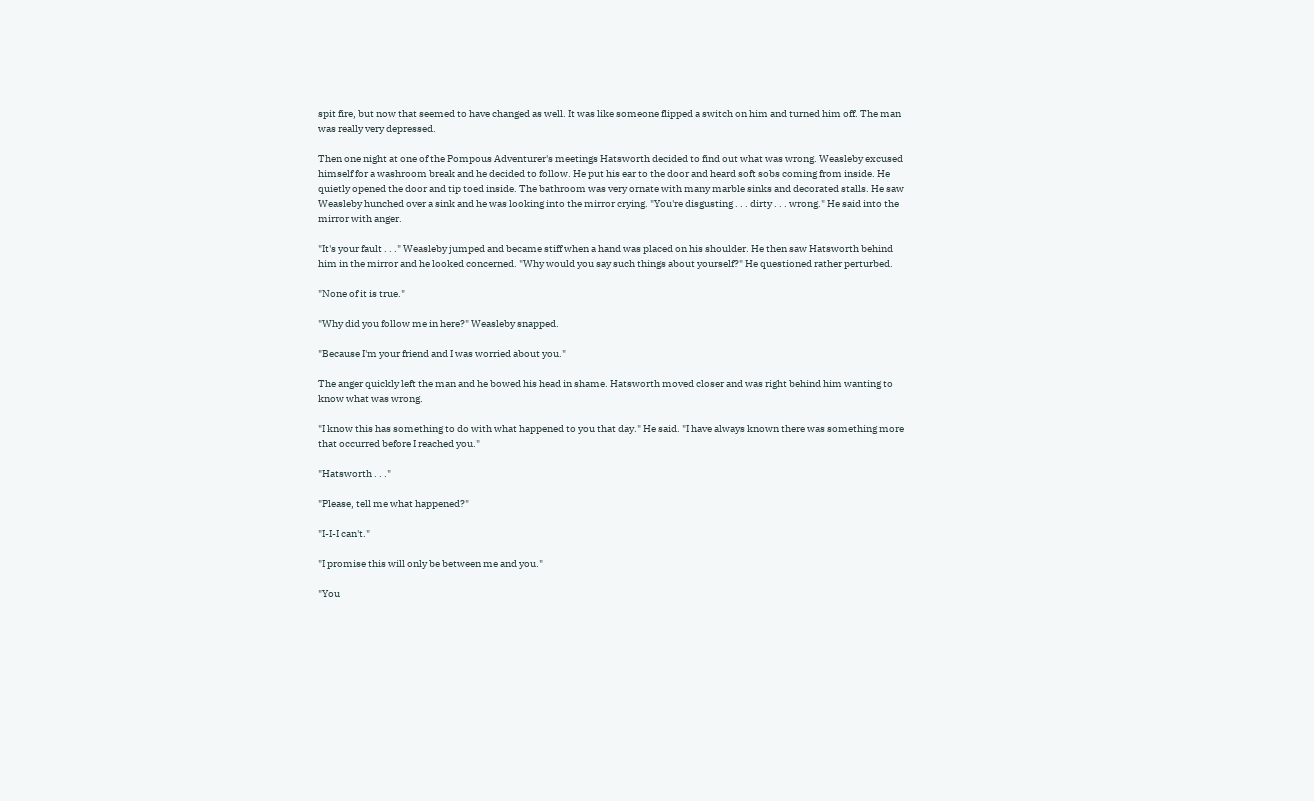spit fire, but now that seemed to have changed as well. It was like someone flipped a switch on him and turned him off. The man was really very depressed.

Then one night at one of the Pompous Adventurer's meetings Hatsworth decided to find out what was wrong. Weasleby excused himself for a washroom break and he decided to follow. He put his ear to the door and heard soft sobs coming from inside. He quietly opened the door and tip toed inside. The bathroom was very ornate with many marble sinks and decorated stalls. He saw Weasleby hunched over a sink and he was looking into the mirror crying. "You're disgusting . . . dirty . . . wrong." He said into the mirror with anger.

"It's your fault . . ." Weasleby jumped and became stiff when a hand was placed on his shoulder. He then saw Hatsworth behind him in the mirror and he looked concerned. "Why would you say such things about yourself?" He questioned rather perturbed.

"None of it is true."

"Why did you follow me in here?" Weasleby snapped.

"Because I'm your friend and I was worried about you."

The anger quickly left the man and he bowed his head in shame. Hatsworth moved closer and was right behind him wanting to know what was wrong.

"I know this has something to do with what happened to you that day." He said. "I have always known there was something more that occurred before I reached you."

"Hatsworth . . ."

"Please, tell me what happened?"

"I-I-I can't."

"I promise this will only be between me and you."

"You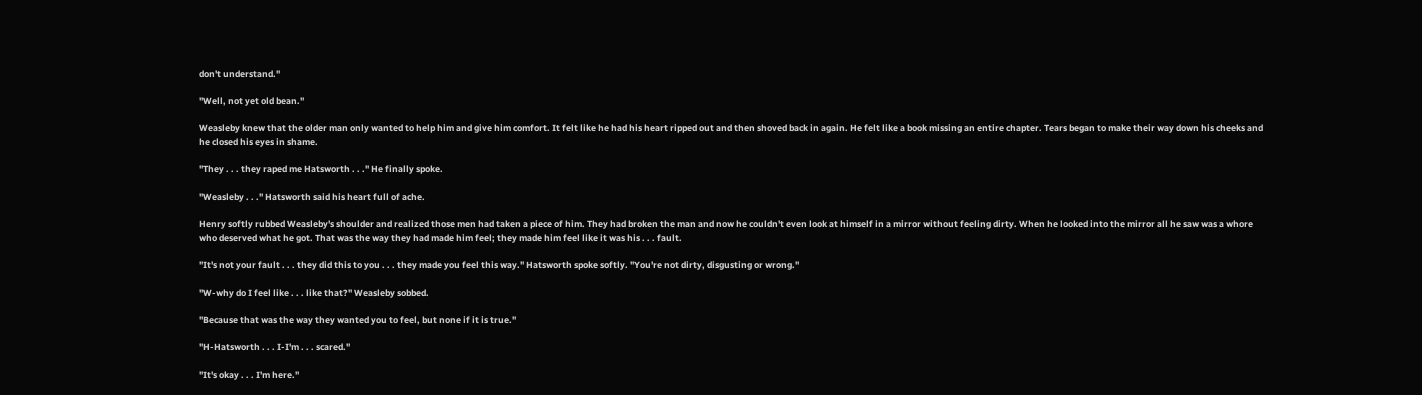don't understand."

"Well, not yet old bean."

Weasleby knew that the older man only wanted to help him and give him comfort. It felt like he had his heart ripped out and then shoved back in again. He felt like a book missing an entire chapter. Tears began to make their way down his cheeks and he closed his eyes in shame.

"They . . . they raped me Hatsworth . . ." He finally spoke.

"Weasleby . . ." Hatsworth said his heart full of ache.

Henry softly rubbed Weasleby's shoulder and realized those men had taken a piece of him. They had broken the man and now he couldn't even look at himself in a mirror without feeling dirty. When he looked into the mirror all he saw was a whore who deserved what he got. That was the way they had made him feel; they made him feel like it was his . . . fault.

"It's not your fault . . . they did this to you . . . they made you feel this way." Hatsworth spoke softly. "You're not dirty, disgusting or wrong."

"W-why do I feel like . . . like that?" Weasleby sobbed.

"Because that was the way they wanted you to feel, but none if it is true."

"H-Hatsworth . . . I-I'm . . . scared."

"It's okay . . . I'm here."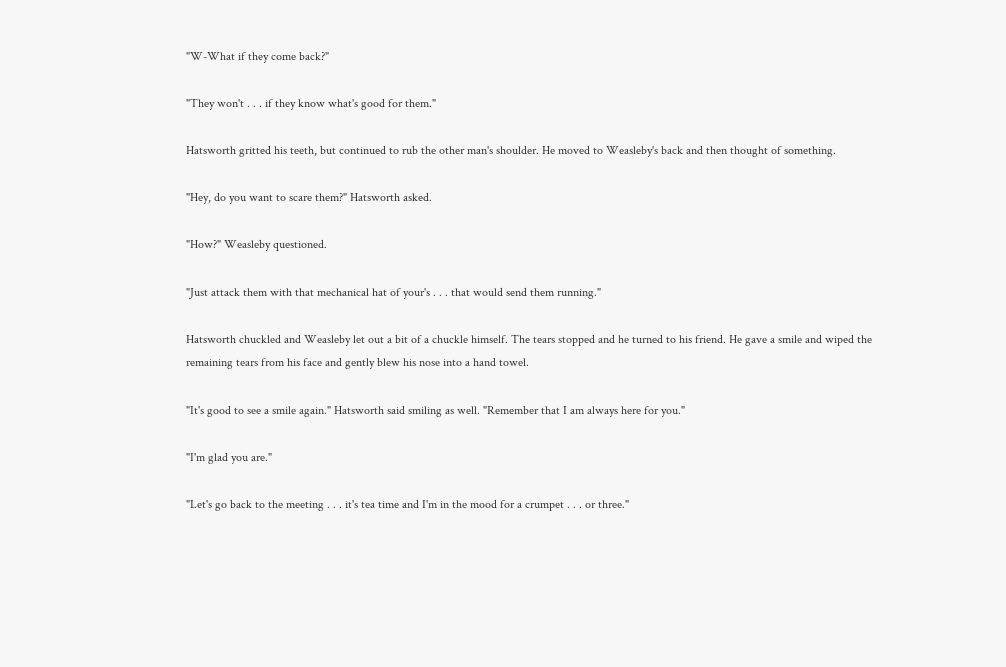"W-What if they come back?"

"They won't . . . if they know what's good for them."

Hatsworth gritted his teeth, but continued to rub the other man's shoulder. He moved to Weasleby's back and then thought of something.

"Hey, do you want to scare them?" Hatsworth asked.

"How?" Weasleby questioned.

"Just attack them with that mechanical hat of your's . . . that would send them running."

Hatsworth chuckled and Weasleby let out a bit of a chuckle himself. The tears stopped and he turned to his friend. He gave a smile and wiped the remaining tears from his face and gently blew his nose into a hand towel.

"It's good to see a smile again." Hatsworth said smiling as well. "Remember that I am always here for you."

"I'm glad you are."

"Let's go back to the meeting . . . it's tea time and I'm in the mood for a crumpet . . . or three."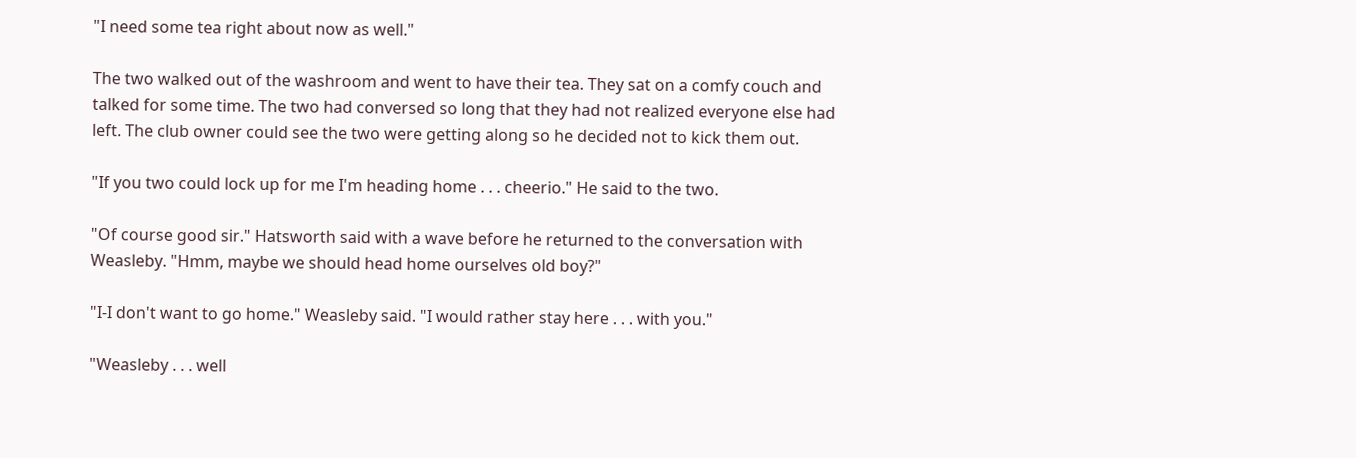"I need some tea right about now as well."

The two walked out of the washroom and went to have their tea. They sat on a comfy couch and talked for some time. The two had conversed so long that they had not realized everyone else had left. The club owner could see the two were getting along so he decided not to kick them out.

"If you two could lock up for me I'm heading home . . . cheerio." He said to the two.

"Of course good sir." Hatsworth said with a wave before he returned to the conversation with Weasleby. "Hmm, maybe we should head home ourselves old boy?"

"I-I don't want to go home." Weasleby said. "I would rather stay here . . . with you."

"Weasleby . . . well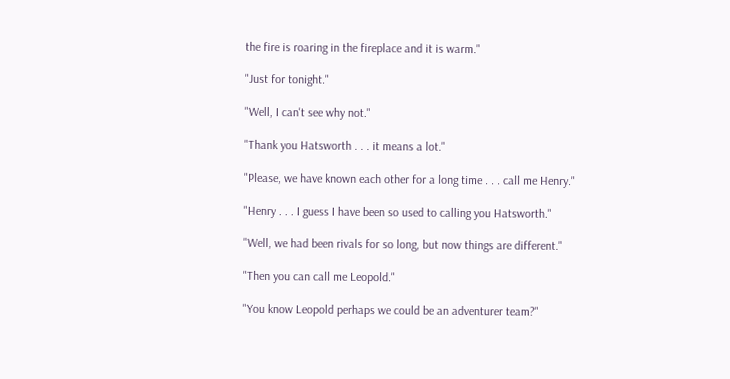the fire is roaring in the fireplace and it is warm."

"Just for tonight."

"Well, I can't see why not."

"Thank you Hatsworth . . . it means a lot."

"Please, we have known each other for a long time . . . call me Henry."

"Henry . . . I guess I have been so used to calling you Hatsworth."

"Well, we had been rivals for so long, but now things are different."

"Then you can call me Leopold."

"You know Leopold perhaps we could be an adventurer team?"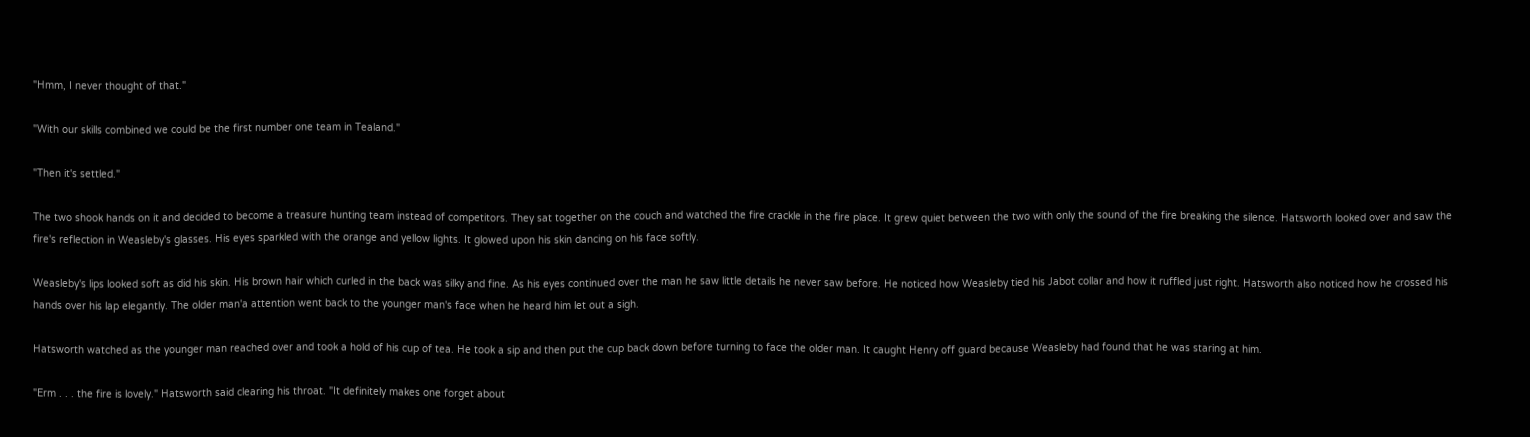"Hmm, I never thought of that."

"With our skills combined we could be the first number one team in Tealand."

"Then it's settled."

The two shook hands on it and decided to become a treasure hunting team instead of competitors. They sat together on the couch and watched the fire crackle in the fire place. It grew quiet between the two with only the sound of the fire breaking the silence. Hatsworth looked over and saw the fire's reflection in Weasleby's glasses. His eyes sparkled with the orange and yellow lights. It glowed upon his skin dancing on his face softly.

Weasleby's lips looked soft as did his skin. His brown hair which curled in the back was silky and fine. As his eyes continued over the man he saw little details he never saw before. He noticed how Weasleby tied his Jabot collar and how it ruffled just right. Hatsworth also noticed how he crossed his hands over his lap elegantly. The older man'a attention went back to the younger man's face when he heard him let out a sigh.

Hatsworth watched as the younger man reached over and took a hold of his cup of tea. He took a sip and then put the cup back down before turning to face the older man. It caught Henry off guard because Weasleby had found that he was staring at him.

"Erm . . . the fire is lovely." Hatsworth said clearing his throat. "It definitely makes one forget about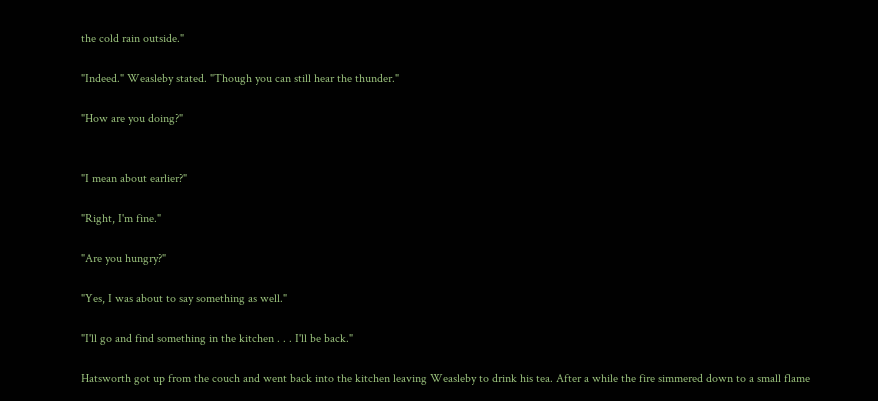the cold rain outside."

"Indeed." Weasleby stated. "Though you can still hear the thunder."

"How are you doing?"


"I mean about earlier?"

"Right, I'm fine."

"Are you hungry?"

"Yes, I was about to say something as well."

"I'll go and find something in the kitchen . . . I'll be back."

Hatsworth got up from the couch and went back into the kitchen leaving Weasleby to drink his tea. After a while the fire simmered down to a small flame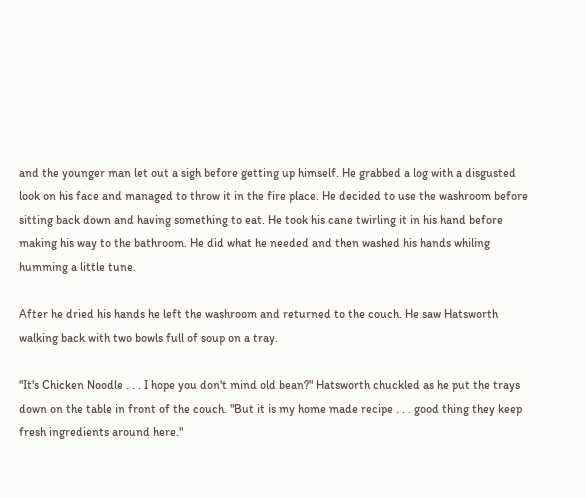and the younger man let out a sigh before getting up himself. He grabbed a log with a disgusted look on his face and managed to throw it in the fire place. He decided to use the washroom before sitting back down and having something to eat. He took his cane twirling it in his hand before making his way to the bathroom. He did what he needed and then washed his hands whiling humming a little tune.

After he dried his hands he left the washroom and returned to the couch. He saw Hatsworth walking back with two bowls full of soup on a tray.

"It's Chicken Noodle . . . I hope you don't mind old bean?" Hatsworth chuckled as he put the trays down on the table in front of the couch. "But it is my home made recipe . . . good thing they keep fresh ingredients around here."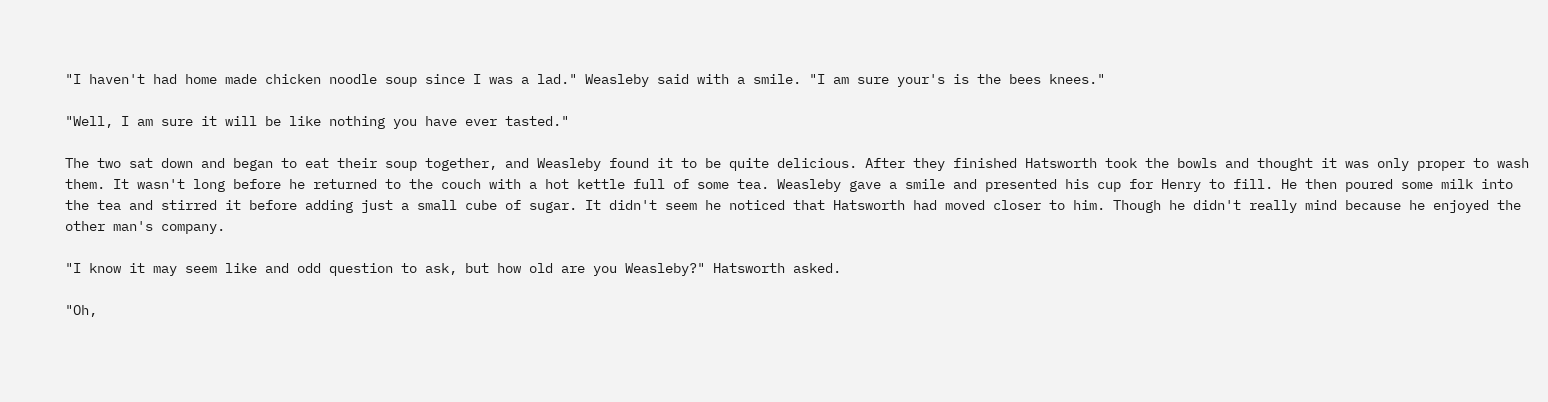"I haven't had home made chicken noodle soup since I was a lad." Weasleby said with a smile. "I am sure your's is the bees knees."

"Well, I am sure it will be like nothing you have ever tasted."

The two sat down and began to eat their soup together, and Weasleby found it to be quite delicious. After they finished Hatsworth took the bowls and thought it was only proper to wash them. It wasn't long before he returned to the couch with a hot kettle full of some tea. Weasleby gave a smile and presented his cup for Henry to fill. He then poured some milk into the tea and stirred it before adding just a small cube of sugar. It didn't seem he noticed that Hatsworth had moved closer to him. Though he didn't really mind because he enjoyed the other man's company.

"I know it may seem like and odd question to ask, but how old are you Weasleby?" Hatsworth asked.

"Oh,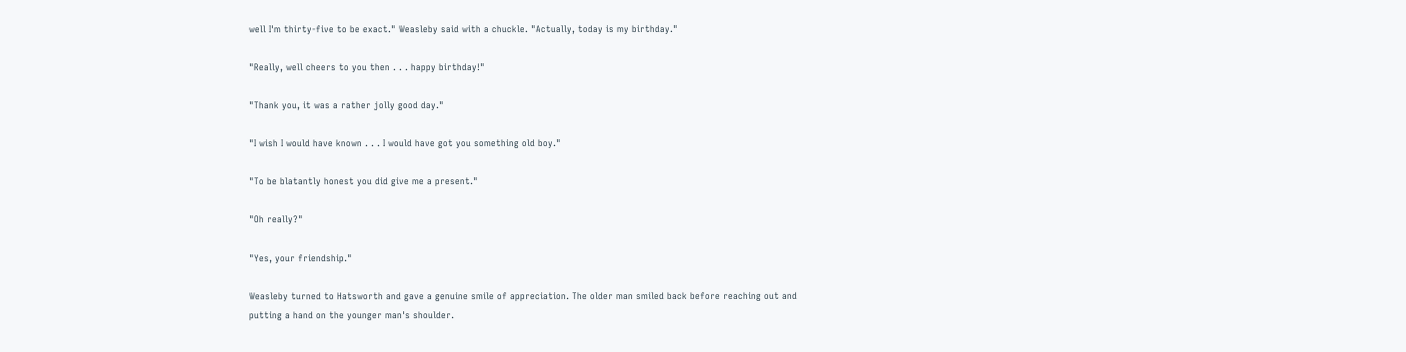well I'm thirty-five to be exact." Weasleby said with a chuckle. "Actually, today is my birthday."

"Really, well cheers to you then . . . happy birthday!"

"Thank you, it was a rather jolly good day."

"I wish I would have known . . . I would have got you something old boy."

"To be blatantly honest you did give me a present."

"Oh really?"

"Yes, your friendship."

Weasleby turned to Hatsworth and gave a genuine smile of appreciation. The older man smiled back before reaching out and putting a hand on the younger man's shoulder.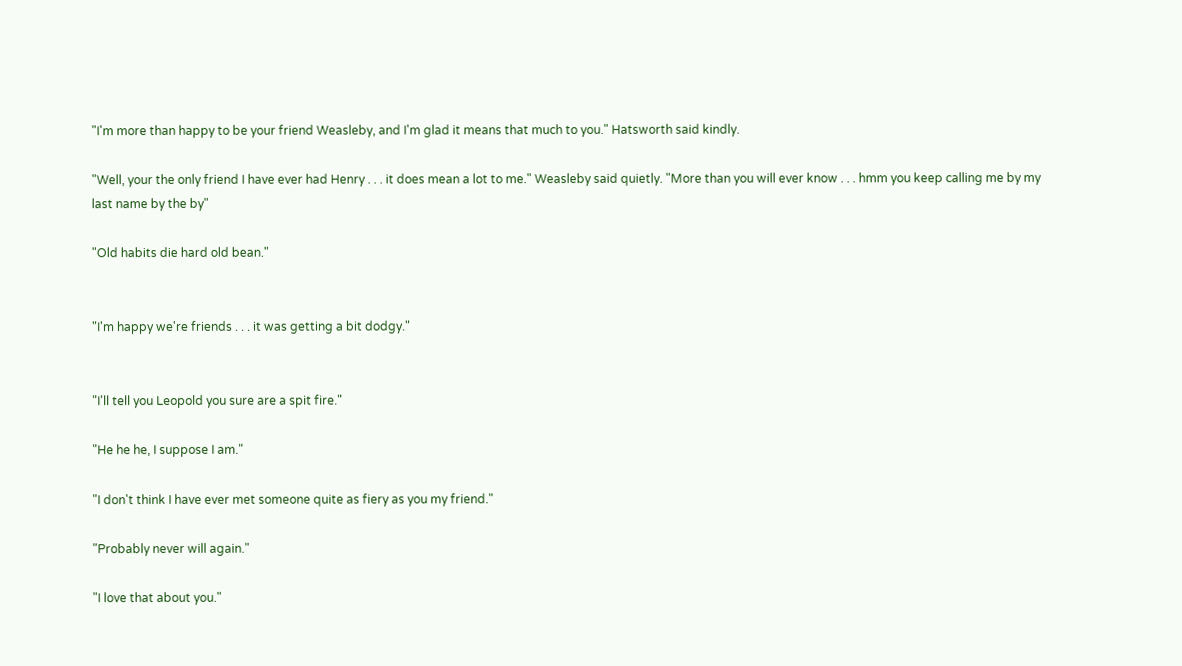"I'm more than happy to be your friend Weasleby, and I'm glad it means that much to you." Hatsworth said kindly.

"Well, your the only friend I have ever had Henry . . . it does mean a lot to me." Weasleby said quietly. "More than you will ever know . . . hmm you keep calling me by my last name by the by"

"Old habits die hard old bean."


"I'm happy we're friends . . . it was getting a bit dodgy."


"I'll tell you Leopold you sure are a spit fire."

"He he he, I suppose I am."

"I don't think I have ever met someone quite as fiery as you my friend."

"Probably never will again."

"I love that about you."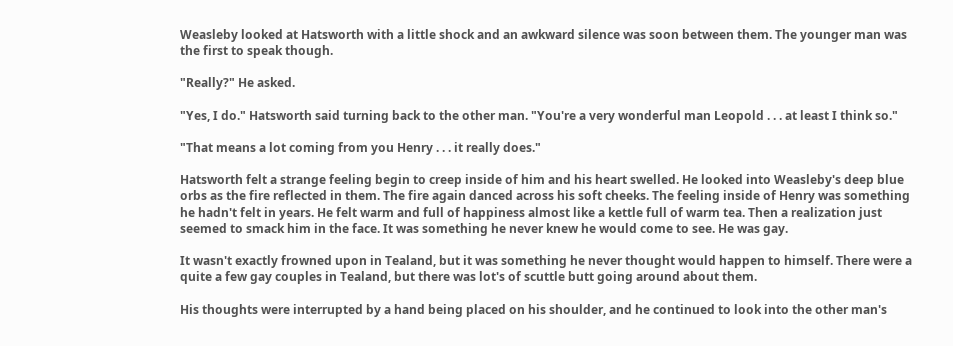Weasleby looked at Hatsworth with a little shock and an awkward silence was soon between them. The younger man was the first to speak though.

"Really?" He asked.

"Yes, I do." Hatsworth said turning back to the other man. "You're a very wonderful man Leopold . . . at least I think so."

"That means a lot coming from you Henry . . . it really does."

Hatsworth felt a strange feeling begin to creep inside of him and his heart swelled. He looked into Weasleby's deep blue orbs as the fire reflected in them. The fire again danced across his soft cheeks. The feeling inside of Henry was something he hadn't felt in years. He felt warm and full of happiness almost like a kettle full of warm tea. Then a realization just seemed to smack him in the face. It was something he never knew he would come to see. He was gay.

It wasn't exactly frowned upon in Tealand, but it was something he never thought would happen to himself. There were a quite a few gay couples in Tealand, but there was lot's of scuttle butt going around about them.

His thoughts were interrupted by a hand being placed on his shoulder, and he continued to look into the other man's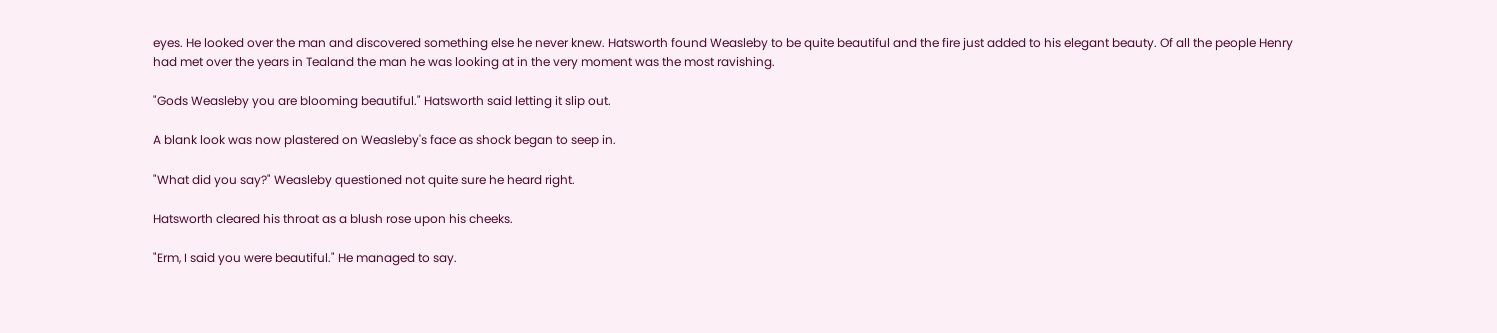eyes. He looked over the man and discovered something else he never knew. Hatsworth found Weasleby to be quite beautiful and the fire just added to his elegant beauty. Of all the people Henry had met over the years in Tealand the man he was looking at in the very moment was the most ravishing.

"Gods Weasleby you are blooming beautiful." Hatsworth said letting it slip out.

A blank look was now plastered on Weasleby's face as shock began to seep in.

"What did you say?" Weasleby questioned not quite sure he heard right.

Hatsworth cleared his throat as a blush rose upon his cheeks.

"Erm, I said you were beautiful." He managed to say.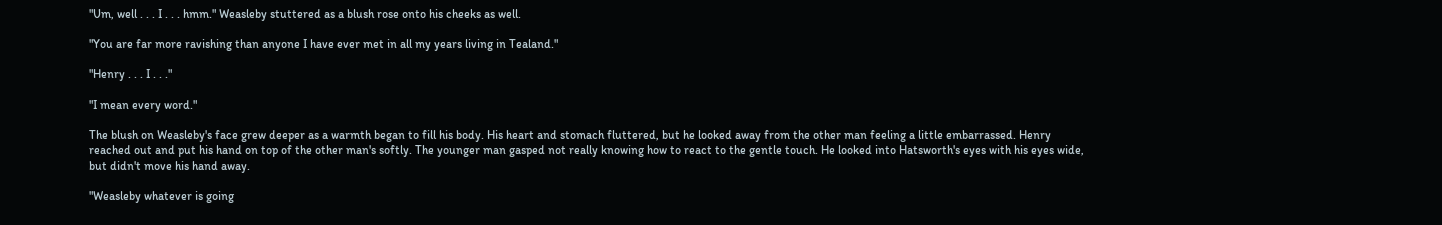"Um, well . . . I . . . hmm." Weasleby stuttered as a blush rose onto his cheeks as well.

"You are far more ravishing than anyone I have ever met in all my years living in Tealand."

"Henry . . . I . . ."

"I mean every word."

The blush on Weasleby's face grew deeper as a warmth began to fill his body. His heart and stomach fluttered, but he looked away from the other man feeling a little embarrassed. Henry reached out and put his hand on top of the other man's softly. The younger man gasped not really knowing how to react to the gentle touch. He looked into Hatsworth's eyes with his eyes wide, but didn't move his hand away.

"Weasleby whatever is going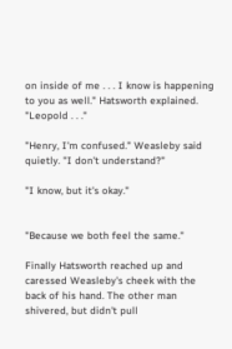on inside of me . . . I know is happening to you as well." Hatsworth explained. "Leopold . . ."

"Henry, I'm confused." Weasleby said quietly. "I don't understand?"

"I know, but it's okay."


"Because we both feel the same."

Finally Hatsworth reached up and caressed Weasleby's cheek with the back of his hand. The other man shivered, but didn't pull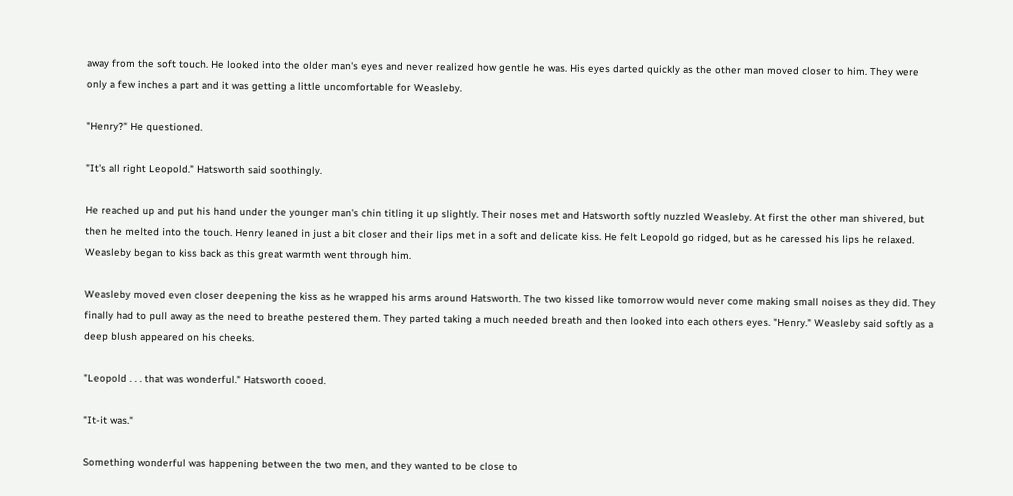away from the soft touch. He looked into the older man's eyes and never realized how gentle he was. His eyes darted quickly as the other man moved closer to him. They were only a few inches a part and it was getting a little uncomfortable for Weasleby.

"Henry?" He questioned.

"It's all right Leopold." Hatsworth said soothingly.

He reached up and put his hand under the younger man's chin titling it up slightly. Their noses met and Hatsworth softly nuzzled Weasleby. At first the other man shivered, but then he melted into the touch. Henry leaned in just a bit closer and their lips met in a soft and delicate kiss. He felt Leopold go ridged, but as he caressed his lips he relaxed. Weasleby began to kiss back as this great warmth went through him.

Weasleby moved even closer deepening the kiss as he wrapped his arms around Hatsworth. The two kissed like tomorrow would never come making small noises as they did. They finally had to pull away as the need to breathe pestered them. They parted taking a much needed breath and then looked into each others eyes. "Henry." Weasleby said softly as a deep blush appeared on his cheeks.

"Leopold . . . that was wonderful." Hatsworth cooed.

"It-it was."

Something wonderful was happening between the two men, and they wanted to be close to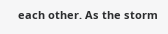each other. As the storm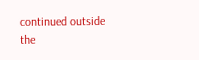continued outside the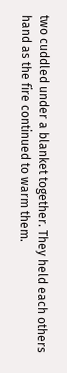two cuddled under a blanket together. They held each others hand as the fire continued to warm them.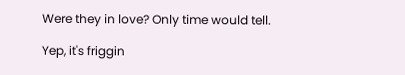Were they in love? Only time would tell.

Yep, it's friggin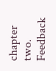chapter two. Feedback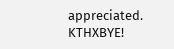appreciated. KTHXBYE!